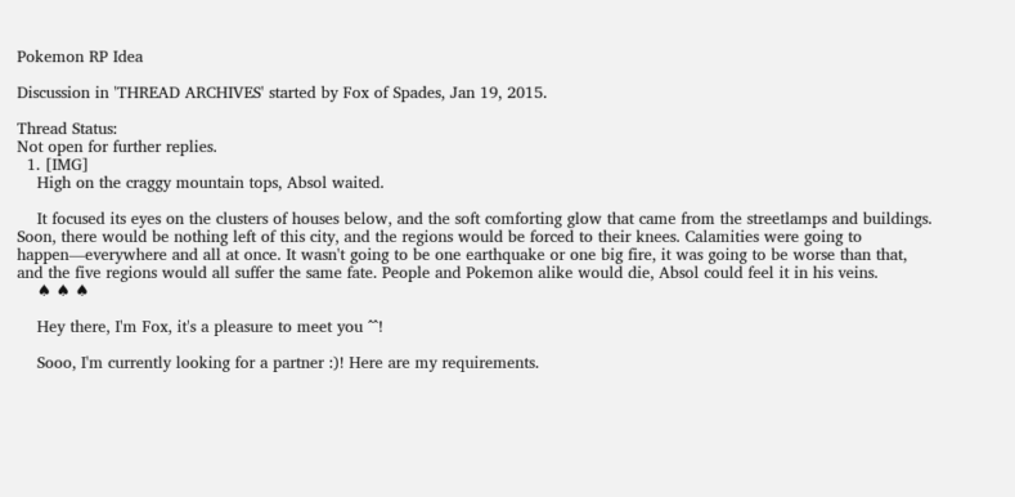Pokemon RP Idea

Discussion in 'THREAD ARCHIVES' started by Fox of Spades, Jan 19, 2015.

Thread Status:
Not open for further replies.
  1. [IMG]
    High on the craggy mountain tops, Absol waited.

    It focused its eyes on the clusters of houses below, and the soft comforting glow that came from the streetlamps and buildings. Soon, there would be nothing left of this city, and the regions would be forced to their knees. Calamities were going to happen—everywhere and all at once. It wasn't going to be one earthquake or one big fire, it was going to be worse than that, and the five regions would all suffer the same fate. People and Pokemon alike would die, Absol could feel it in his veins.
    ♠ ♠ ♠

    Hey there, I'm Fox, it's a pleasure to meet you ^^!

    Sooo, I'm currently looking for a partner :)! Here are my requirements.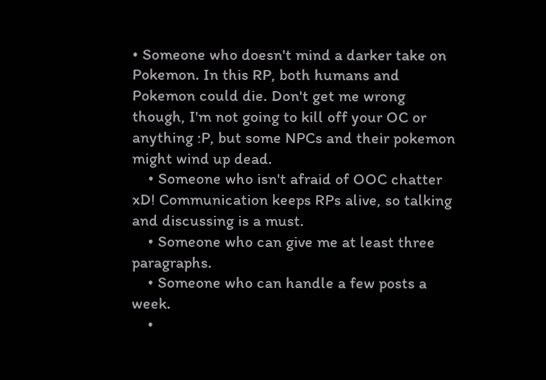• Someone who doesn't mind a darker take on Pokemon. In this RP, both humans and Pokemon could die. Don't get me wrong though, I'm not going to kill off your OC or anything :P, but some NPCs and their pokemon might wind up dead.
    • Someone who isn't afraid of OOC chatter xD! Communication keeps RPs alive, so talking and discussing is a must.
    • Someone who can give me at least three paragraphs.
    • Someone who can handle a few posts a week.
    •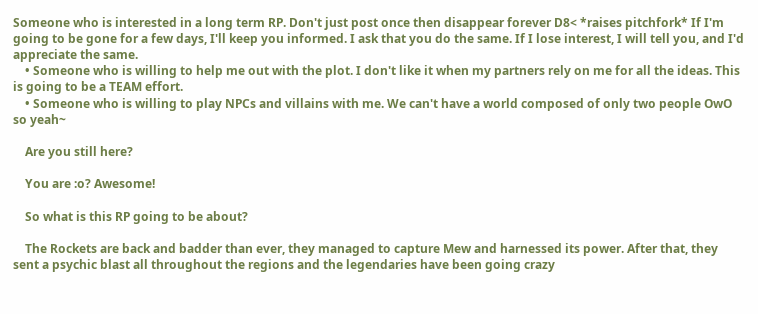Someone who is interested in a long term RP. Don't just post once then disappear forever D8< *raises pitchfork* If I'm going to be gone for a few days, I'll keep you informed. I ask that you do the same. If I lose interest, I will tell you, and I'd appreciate the same.
    • Someone who is willing to help me out with the plot. I don't like it when my partners rely on me for all the ideas. This is going to be a TEAM effort.
    • Someone who is willing to play NPCs and villains with me. We can't have a world composed of only two people OwO so yeah~

    Are you still here?

    You are :o? Awesome!

    So what is this RP going to be about?

    The Rockets are back and badder than ever, they managed to capture Mew and harnessed its power. After that, they sent a psychic blast all throughout the regions and the legendaries have been going crazy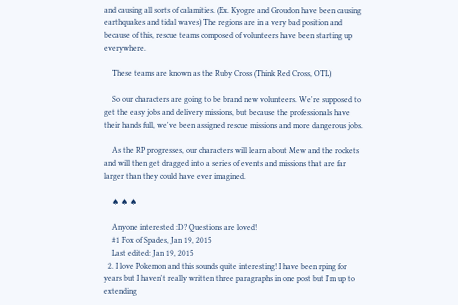and causing all sorts of calamities. (Ex. Kyogre and Groudon have been causing earthquakes and tidal waves) The regions are in a very bad position and because of this, rescue teams composed of volunteers have been starting up everywhere.

    These teams are known as the Ruby Cross (Think Red Cross, OTL)

    So our characters are going to be brand new volunteers. We're supposed to get the easy jobs and delivery missions, but because the professionals have their hands full, we've been assigned rescue missions and more dangerous jobs.

    As the RP progresses, our characters will learn about Mew and the rockets and will then get dragged into a series of events and missions that are far larger than they could have ever imagined.

    ♠ ♠ ♠

    Anyone interested :D? Questions are loved!
    #1 Fox of Spades, Jan 19, 2015
    Last edited: Jan 19, 2015
  2. I love Pokemon and this sounds quite interesting! I have been rping for years but I haven't really written three paragraphs in one post but I'm up to extending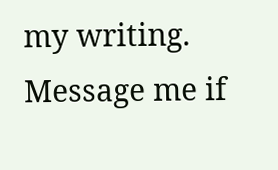my writing. Message me if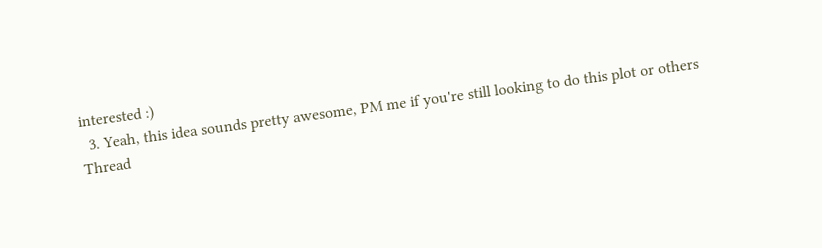interested :)
  3. Yeah, this idea sounds pretty awesome, PM me if you're still looking to do this plot or others
Thread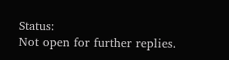Status:
Not open for further replies.